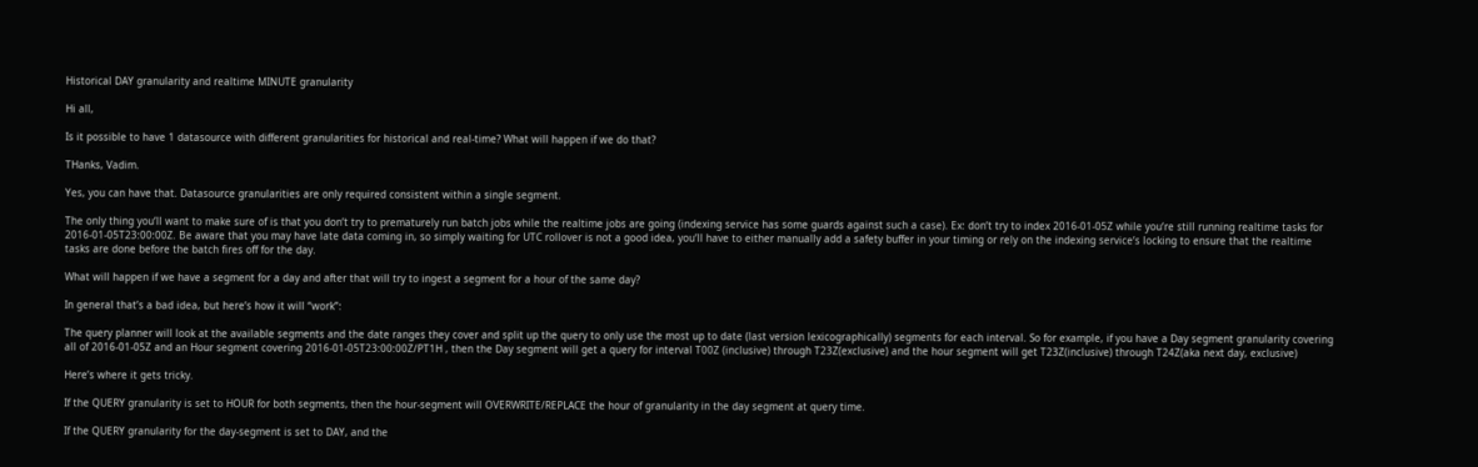Historical DAY granularity and realtime MINUTE granularity

Hi all,

Is it possible to have 1 datasource with different granularities for historical and real-time? What will happen if we do that?

THanks, Vadim.

Yes, you can have that. Datasource granularities are only required consistent within a single segment.

The only thing you’ll want to make sure of is that you don’t try to prematurely run batch jobs while the realtime jobs are going (indexing service has some guards against such a case). Ex: don’t try to index 2016-01-05Z while you’re still running realtime tasks for 2016-01-05T23:00:00Z. Be aware that you may have late data coming in, so simply waiting for UTC rollover is not a good idea, you’ll have to either manually add a safety buffer in your timing or rely on the indexing service’s locking to ensure that the realtime tasks are done before the batch fires off for the day.

What will happen if we have a segment for a day and after that will try to ingest a segment for a hour of the same day?

In general that’s a bad idea, but here’s how it will “work”:

The query planner will look at the available segments and the date ranges they cover and split up the query to only use the most up to date (last version lexicographically) segments for each interval. So for example, if you have a Day segment granularity covering all of 2016-01-05Z and an Hour segment covering 2016-01-05T23:00:00Z/PT1H , then the Day segment will get a query for interval T00Z (inclusive) through T23Z(exclusive) and the hour segment will get T23Z(inclusive) through T24Z(aka next day, exclusive)

Here’s where it gets tricky.

If the QUERY granularity is set to HOUR for both segments, then the hour-segment will OVERWRITE/REPLACE the hour of granularity in the day segment at query time.

If the QUERY granularity for the day-segment is set to DAY, and the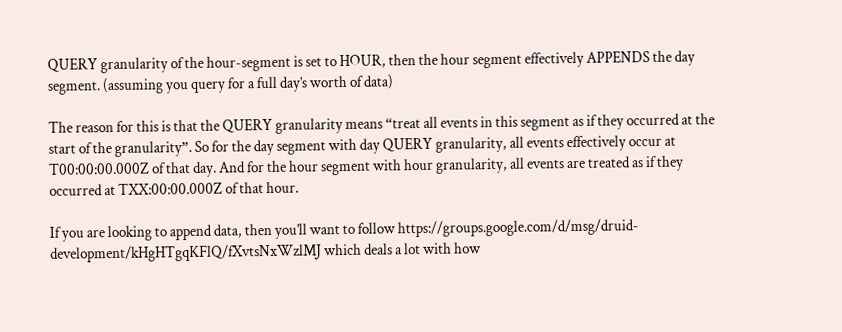QUERY granularity of the hour-segment is set to HOUR, then the hour segment effectively APPENDS the day segment. (assuming you query for a full day’s worth of data)

The reason for this is that the QUERY granularity means “treat all events in this segment as if they occurred at the start of the granularity”. So for the day segment with day QUERY granularity, all events effectively occur at T00:00:00.000Z of that day. And for the hour segment with hour granularity, all events are treated as if they occurred at TXX:00:00.000Z of that hour.

If you are looking to append data, then you’ll want to follow https://groups.google.com/d/msg/druid-development/kHgHTgqKFlQ/fXvtsNxWzlMJ which deals a lot with how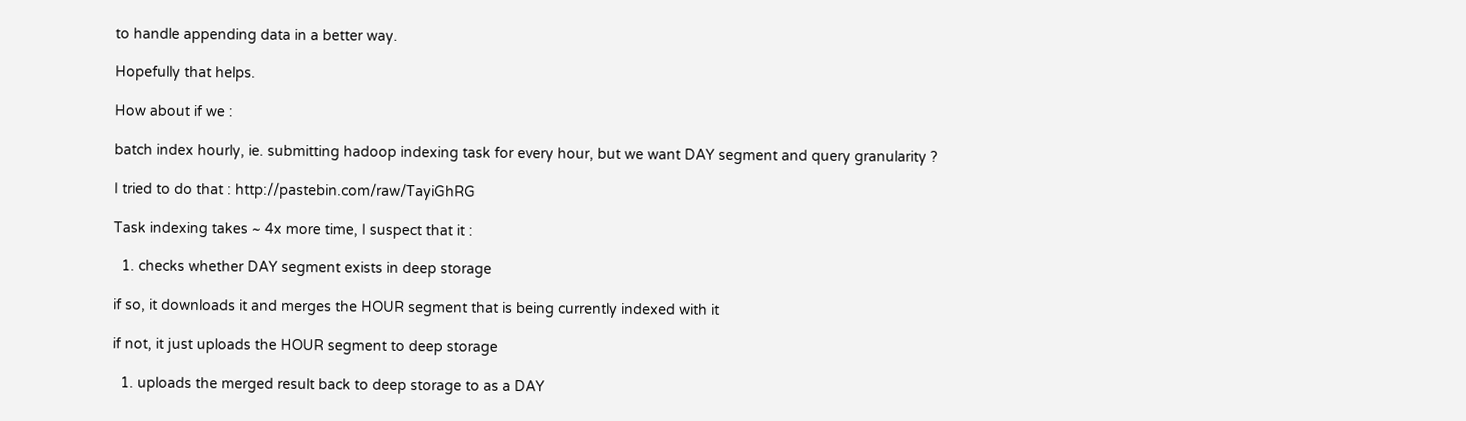to handle appending data in a better way.

Hopefully that helps.

How about if we :

batch index hourly, ie. submitting hadoop indexing task for every hour, but we want DAY segment and query granularity ?

I tried to do that : http://pastebin.com/raw/TayiGhRG

Task indexing takes ~ 4x more time, I suspect that it :

  1. checks whether DAY segment exists in deep storage

if so, it downloads it and merges the HOUR segment that is being currently indexed with it

if not, it just uploads the HOUR segment to deep storage

  1. uploads the merged result back to deep storage to as a DAY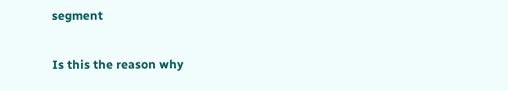segment

Is this the reason why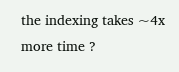the indexing takes ~4x more time ?